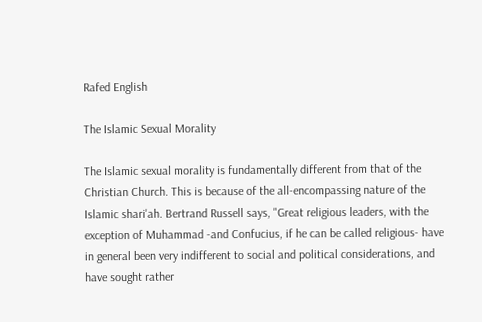Rafed English

The Islamic Sexual Morality

The Islamic sexual morality is fundamentally different from that of the Christian Church. This is because of the all-encompassing nature of the Islamic shari'ah. Bertrand Russell says, "Great religious leaders, with the exception of Muhammad -and Confucius, if he can be called religious- have in general been very indifferent to social and political considerations, and have sought rather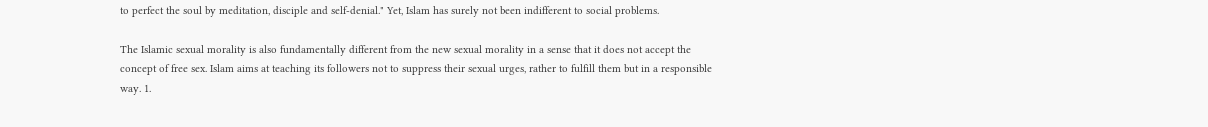to perfect the soul by meditation, disciple and self-denial." Yet, Islam has surely not been indifferent to social problems.

The Islamic sexual morality is also fundamentally different from the new sexual morality in a sense that it does not accept the concept of free sex. Islam aims at teaching its followers not to suppress their sexual urges, rather to fulfill them but in a responsible way. 1.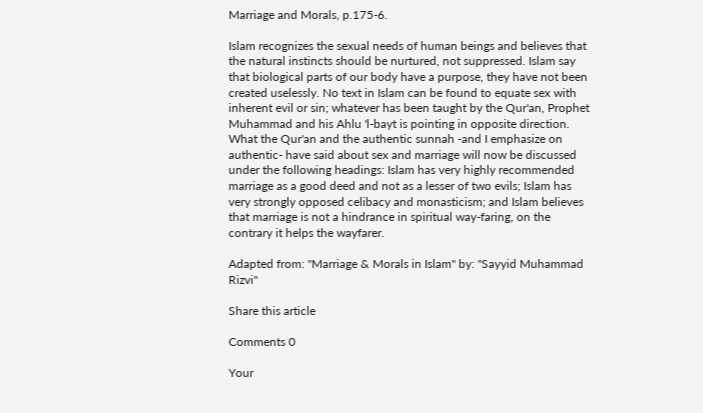Marriage and Morals, p.175-6.

Islam recognizes the sexual needs of human beings and believes that the natural instincts should be nurtured, not suppressed. Islam say that biological parts of our body have a purpose, they have not been created uselessly. No text in Islam can be found to equate sex with inherent evil or sin; whatever has been taught by the Qur'an, Prophet Muhammad and his Ahlu 'l-bayt is pointing in opposite direction. What the Qur'an and the authentic sunnah -and I emphasize on authentic- have said about sex and marriage will now be discussed under the following headings: Islam has very highly recommended marriage as a good deed and not as a lesser of two evils; Islam has very strongly opposed celibacy and monasticism; and Islam believes that marriage is not a hindrance in spiritual way-faring, on the contrary it helps the wayfarer.

Adapted from: "Marriage & Morals in Islam" by: "Sayyid Muhammad Rizvi"

Share this article

Comments 0

Your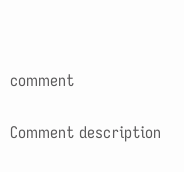comment

Comment description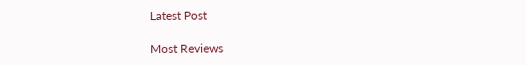Latest Post

Most Reviews